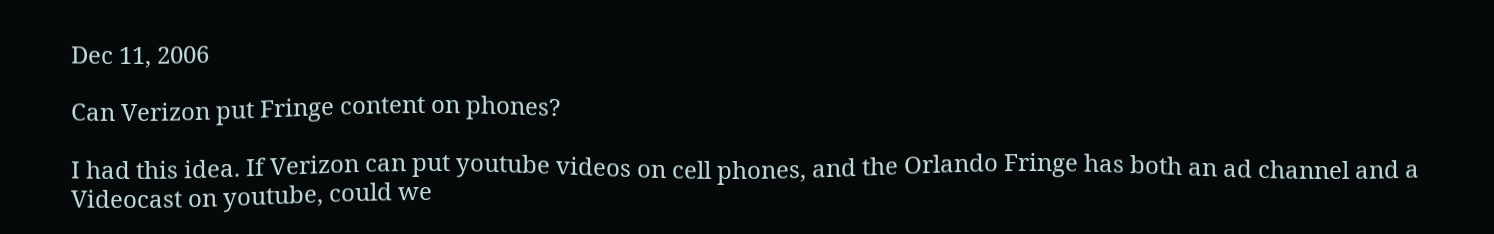Dec 11, 2006

Can Verizon put Fringe content on phones?

I had this idea. If Verizon can put youtube videos on cell phones, and the Orlando Fringe has both an ad channel and a Videocast on youtube, could we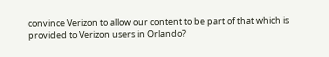convince Verizon to allow our content to be part of that which is provided to Verizon users in Orlando?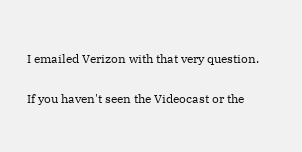I emailed Verizon with that very question.

If you haven't seen the Videocast or the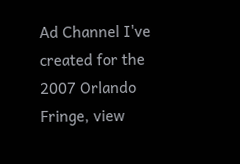Ad Channel I've created for the 2007 Orlando Fringe, view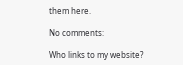them here.

No comments:

Who links to my website?